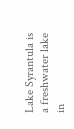Lake Syrantula is a freshwater lake in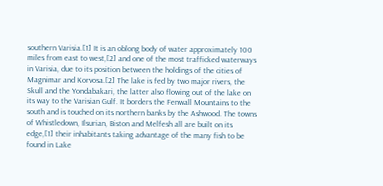southern Varisia.[1] It is an oblong body of water approximately 100 miles from east to west,[2] and one of the most trafficked waterways in Varisia, due to its position between the holdings of the cities of Magnimar and Korvosa.[2] The lake is fed by two major rivers, the Skull and the Yondabakari, the latter also flowing out of the lake on its way to the Varisian Gulf. It borders the Fenwall Mountains to the south and is touched on its northern banks by the Ashwood. The towns of Whistledown, Ilsurian, Biston and Melfesh all are built on its edge,[1] their inhabitants taking advantage of the many fish to be found in Lake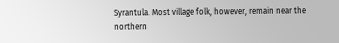Syrantula. Most village folk, however, remain near the northern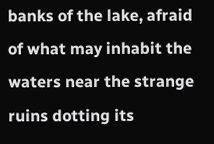banks of the lake, afraid of what may inhabit the waters near the strange ruins dotting its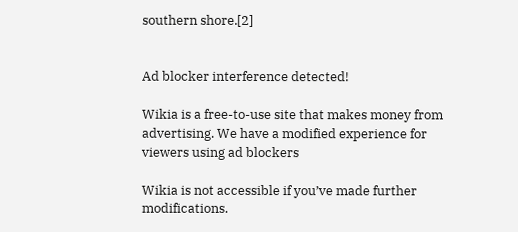southern shore.[2]


Ad blocker interference detected!

Wikia is a free-to-use site that makes money from advertising. We have a modified experience for viewers using ad blockers

Wikia is not accessible if you’ve made further modifications.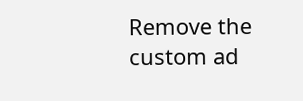Remove the custom ad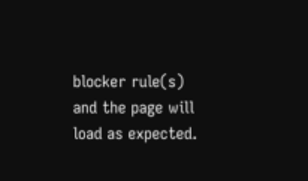blocker rule(s) and the page will load as expected.